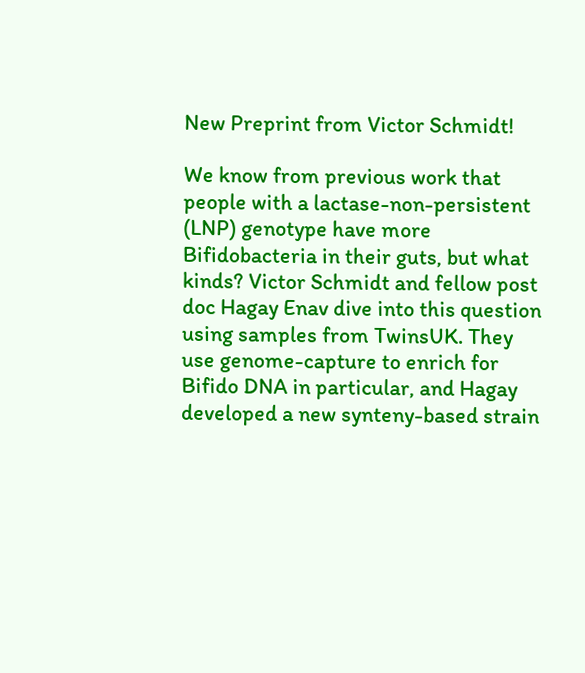New Preprint from Victor Schmidt!

We know from previous work that people with a lactase-non-persistent (LNP) genotype have more Bifidobacteria in their guts, but what kinds? Victor Schmidt and fellow post doc Hagay Enav dive into this question using samples from TwinsUK. They use genome-capture to enrich for Bifido DNA in particular, and Hagay developed a new synteny-based strain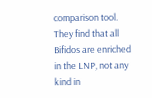comparison tool. They find that all Bifidos are enriched in the LNP, not any kind in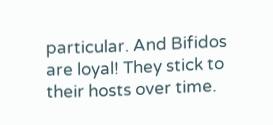particular. And Bifidos are loyal! They stick to their hosts over time.